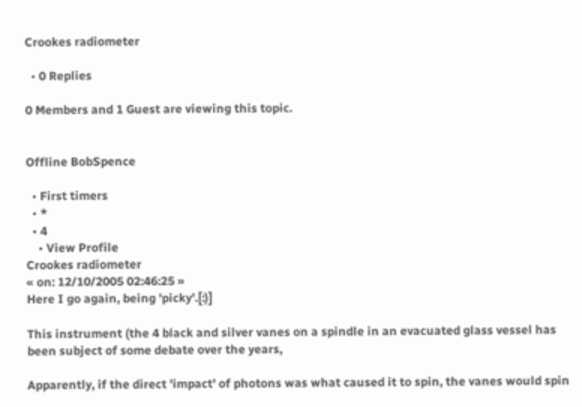Crookes radiometer

  • 0 Replies

0 Members and 1 Guest are viewing this topic.


Offline BobSpence

  • First timers
  • *
  • 4
    • View Profile
Crookes radiometer
« on: 12/10/2005 02:46:25 »
Here I go again, being 'picky'.[:)]

This instrument (the 4 black and silver vanes on a spindle in an evacuated glass vessel has been subject of some debate over the years,

Apparently, if the direct 'impact' of photons was what caused it to spin, the vanes would spin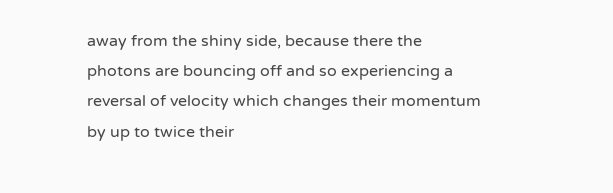away from the shiny side, because there the photons are bouncing off and so experiencing a reversal of velocity which changes their momentum by up to twice their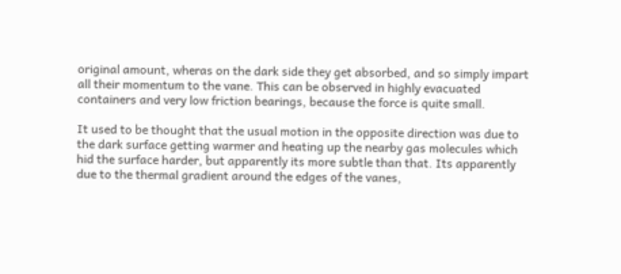original amount, wheras on the dark side they get absorbed, and so simply impart all their momentum to the vane. This can be observed in highly evacuated containers and very low friction bearings, because the force is quite small.

It used to be thought that the usual motion in the opposite direction was due to the dark surface getting warmer and heating up the nearby gas molecules which hid the surface harder, but apparently its more subtle than that. Its apparently due to the thermal gradient around the edges of the vanes,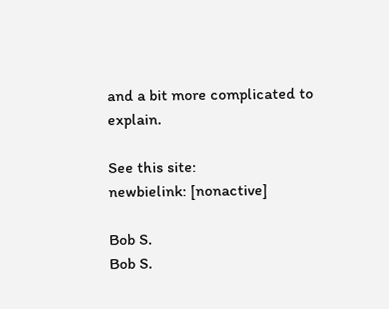and a bit more complicated to explain.

See this site:
newbielink: [nonactive]

Bob S.
Bob S.